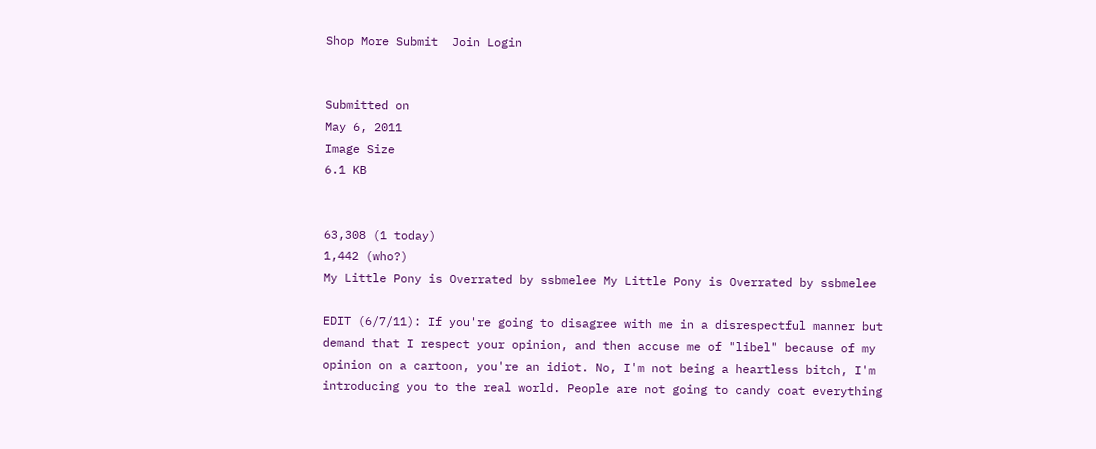Shop More Submit  Join Login


Submitted on
May 6, 2011
Image Size
6.1 KB


63,308 (1 today)
1,442 (who?)
My Little Pony is Overrated by ssbmelee My Little Pony is Overrated by ssbmelee

EDIT (6/7/11): If you're going to disagree with me in a disrespectful manner but demand that I respect your opinion, and then accuse me of "libel" because of my opinion on a cartoon, you're an idiot. No, I'm not being a heartless bitch, I'm introducing you to the real world. People are not going to candy coat everything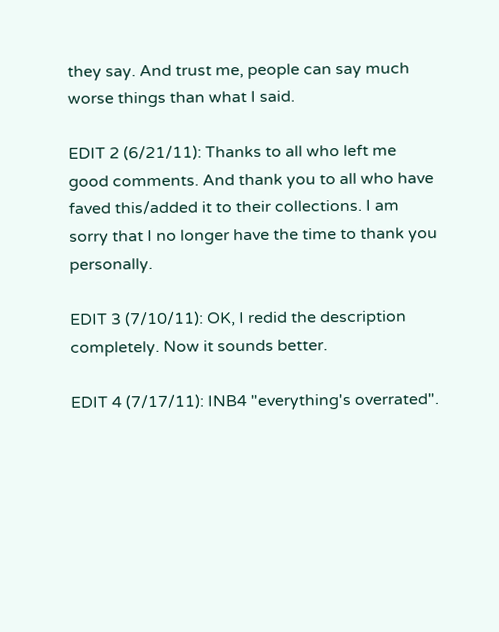they say. And trust me, people can say much worse things than what I said.

EDIT 2 (6/21/11): Thanks to all who left me good comments. And thank you to all who have faved this/added it to their collections. I am sorry that I no longer have the time to thank you personally.

EDIT 3 (7/10/11): OK, I redid the description completely. Now it sounds better.

EDIT 4 (7/17/11): INB4 "everything's overrated".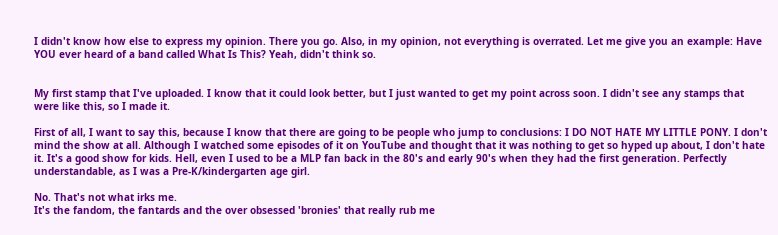I didn't know how else to express my opinion. There you go. Also, in my opinion, not everything is overrated. Let me give you an example: Have YOU ever heard of a band called What Is This? Yeah, didn't think so.


My first stamp that I've uploaded. I know that it could look better, but I just wanted to get my point across soon. I didn't see any stamps that were like this, so I made it.

First of all, I want to say this, because I know that there are going to be people who jump to conclusions: I DO NOT HATE MY LITTLE PONY. I don't mind the show at all. Although I watched some episodes of it on YouTube and thought that it was nothing to get so hyped up about, I don't hate it. It's a good show for kids. Hell, even I used to be a MLP fan back in the 80's and early 90's when they had the first generation. Perfectly understandable, as I was a Pre-K/kindergarten age girl.

No. That's not what irks me.
It's the fandom, the fantards and the over obsessed 'bronies' that really rub me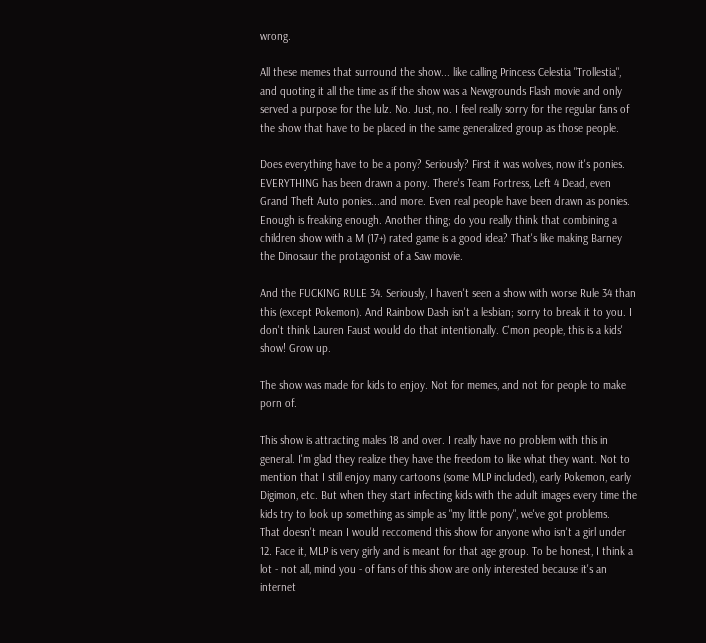wrong.

All these memes that surround the show... like calling Princess Celestia "Trollestia", and quoting it all the time as if the show was a Newgrounds Flash movie and only served a purpose for the lulz. No. Just, no. I feel really sorry for the regular fans of the show that have to be placed in the same generalized group as those people.

Does everything have to be a pony? Seriously? First it was wolves, now it's ponies. EVERYTHING has been drawn a pony. There's Team Fortress, Left 4 Dead, even Grand Theft Auto ponies...and more. Even real people have been drawn as ponies. Enough is freaking enough. Another thing; do you really think that combining a children show with a M (17+) rated game is a good idea? That's like making Barney the Dinosaur the protagonist of a Saw movie.

And the FUCKING RULE 34. Seriously, I haven't seen a show with worse Rule 34 than this (except Pokemon). And Rainbow Dash isn't a lesbian; sorry to break it to you. I don't think Lauren Faust would do that intentionally. C'mon people, this is a kids' show! Grow up.

The show was made for kids to enjoy. Not for memes, and not for people to make porn of.

This show is attracting males 18 and over. I really have no problem with this in general. I'm glad they realize they have the freedom to like what they want. Not to mention that I still enjoy many cartoons (some MLP included), early Pokemon, early Digimon, etc. But when they start infecting kids with the adult images every time the kids try to look up something as simple as "my little pony", we've got problems.
That doesn't mean I would reccomend this show for anyone who isn't a girl under 12. Face it, MLP is very girly and is meant for that age group. To be honest, I think a lot - not all, mind you - of fans of this show are only interested because it's an internet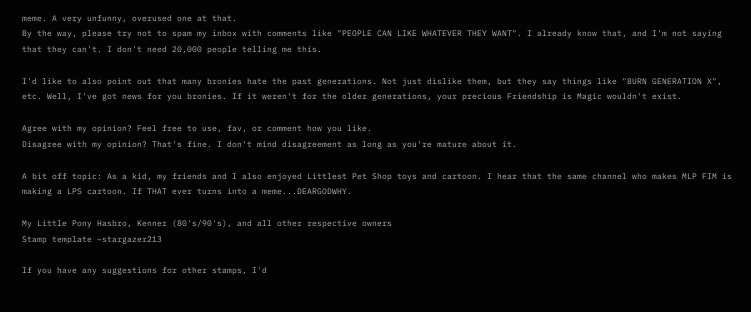meme. A very unfunny, overused one at that.
By the way, please try not to spam my inbox with comments like "PEOPLE CAN LIKE WHATEVER THEY WANT". I already know that, and I'm not saying that they can't. I don't need 20,000 people telling me this.

I'd like to also point out that many bronies hate the past generations. Not just dislike them, but they say things like "BURN GENERATION X", etc. Well, I've got news for you bronies. If it weren't for the older generations, your precious Friendship is Magic wouldn't exist.

Agree with my opinion? Feel free to use, fav, or comment how you like.
Disagree with my opinion? That's fine. I don't mind disagreement as long as you're mature about it.

A bit off topic: As a kid, my friends and I also enjoyed Littlest Pet Shop toys and cartoon. I hear that the same channel who makes MLP FIM is making a LPS cartoon. If THAT ever turns into a meme...DEARGODWHY.

My Little Pony Hasbro, Kenner (80's/90's), and all other respective owners
Stamp template ~stargazer213

If you have any suggestions for other stamps, I'd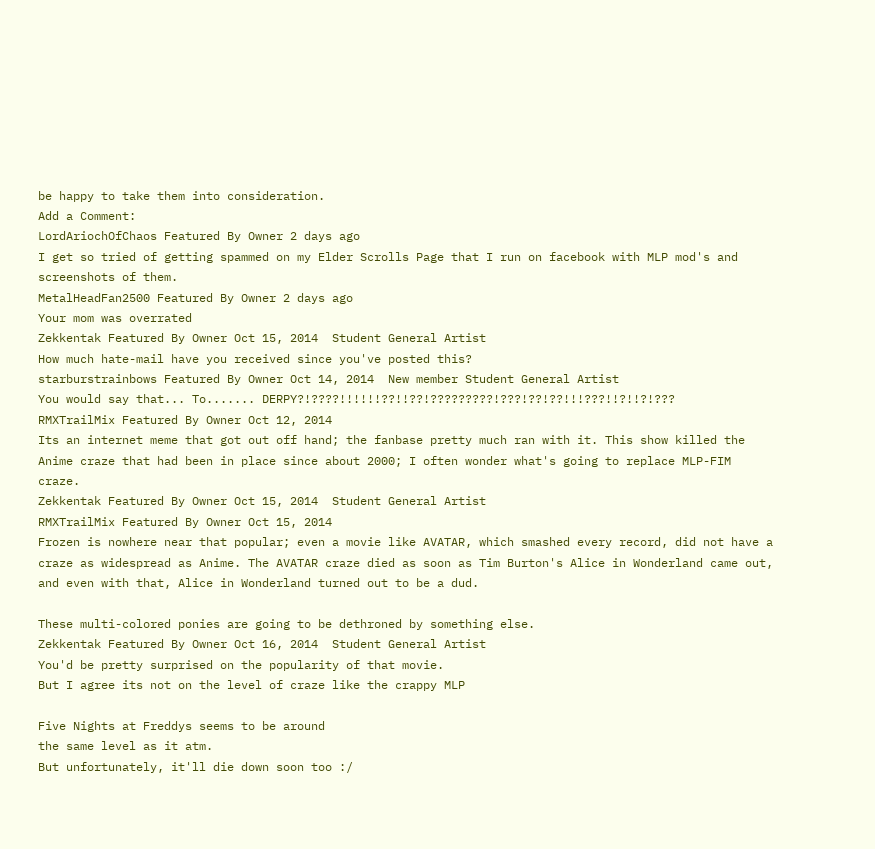be happy to take them into consideration.
Add a Comment:
LordAriochOfChaos Featured By Owner 2 days ago
I get so tried of getting spammed on my Elder Scrolls Page that I run on facebook with MLP mod's and screenshots of them.
MetalHeadFan2500 Featured By Owner 2 days ago
Your mom was overrated
Zekkentak Featured By Owner Oct 15, 2014  Student General Artist
How much hate-mail have you received since you've posted this?
starburstrainbows Featured By Owner Oct 14, 2014  New member Student General Artist
You would say that... To....... DERPY?!????!!!!!!??!!??!?????????!???!??!??!!!???!!?!!?!???
RMXTrailMix Featured By Owner Oct 12, 2014
Its an internet meme that got out off hand; the fanbase pretty much ran with it. This show killed the Anime craze that had been in place since about 2000; I often wonder what's going to replace MLP-FIM craze.
Zekkentak Featured By Owner Oct 15, 2014  Student General Artist
RMXTrailMix Featured By Owner Oct 15, 2014
Frozen is nowhere near that popular; even a movie like AVATAR, which smashed every record, did not have a craze as widespread as Anime. The AVATAR craze died as soon as Tim Burton's Alice in Wonderland came out, and even with that, Alice in Wonderland turned out to be a dud.

These multi-colored ponies are going to be dethroned by something else.
Zekkentak Featured By Owner Oct 16, 2014  Student General Artist
You'd be pretty surprised on the popularity of that movie.
But I agree its not on the level of craze like the crappy MLP

Five Nights at Freddys seems to be around
the same level as it atm.
But unfortunately, it'll die down soon too :/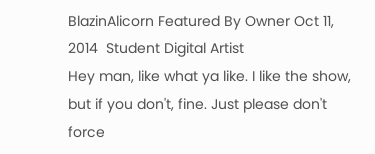BlazinAlicorn Featured By Owner Oct 11, 2014  Student Digital Artist
Hey man, like what ya like. I like the show, but if you don't, fine. Just please don't force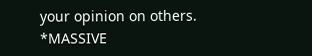your opinion on others. *MASSIVE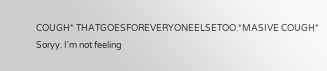COUGH* THATGOESFOREVERYONEELSETOO.*MASIVE COUGH* Soryy. I'm not feeling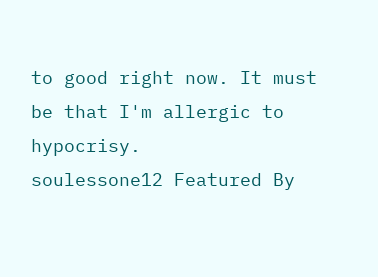to good right now. It must be that I'm allergic to hypocrisy.
soulessone12 Featured By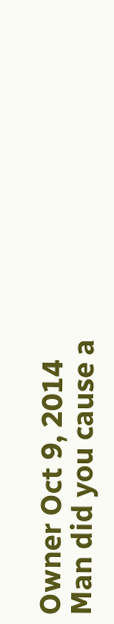Owner Oct 9, 2014
Man did you cause a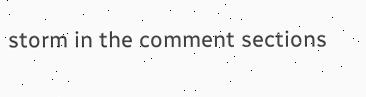storm in the comment sections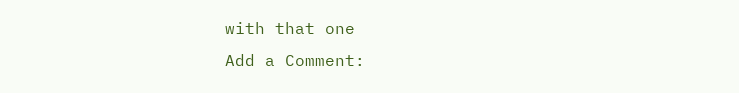with that one
Add a Comment: